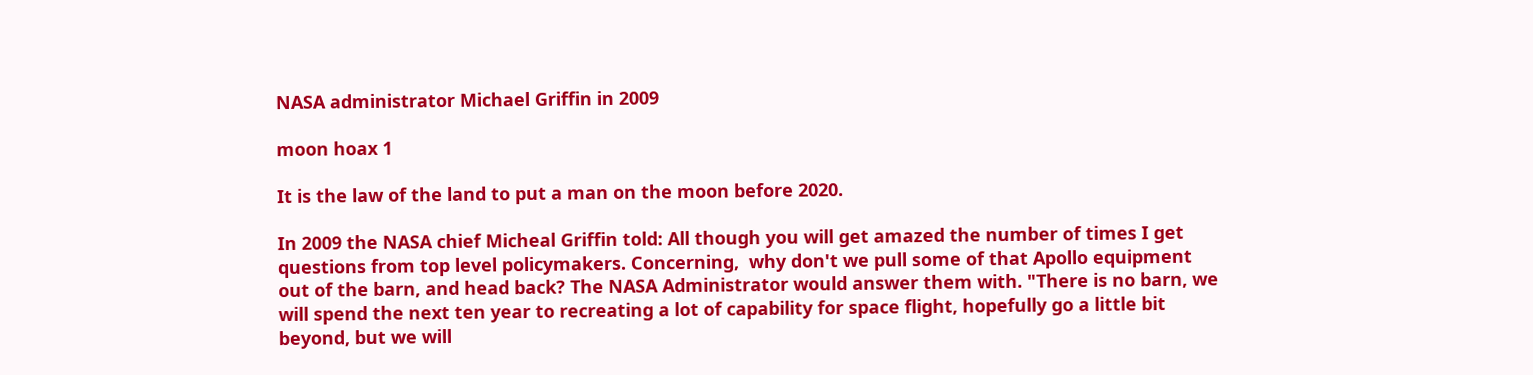NASA administrator Michael Griffin in 2009

moon hoax 1

It is the law of the land to put a man on the moon before 2020.

In 2009 the NASA chief Micheal Griffin told: All though you will get amazed the number of times I get questions from top level policymakers. Concerning,  why don't we pull some of that Apollo equipment out of the barn, and head back? The NASA Administrator would answer them with. "There is no barn, we will spend the next ten year to recreating a lot of capability for space flight, hopefully go a little bit beyond, but we will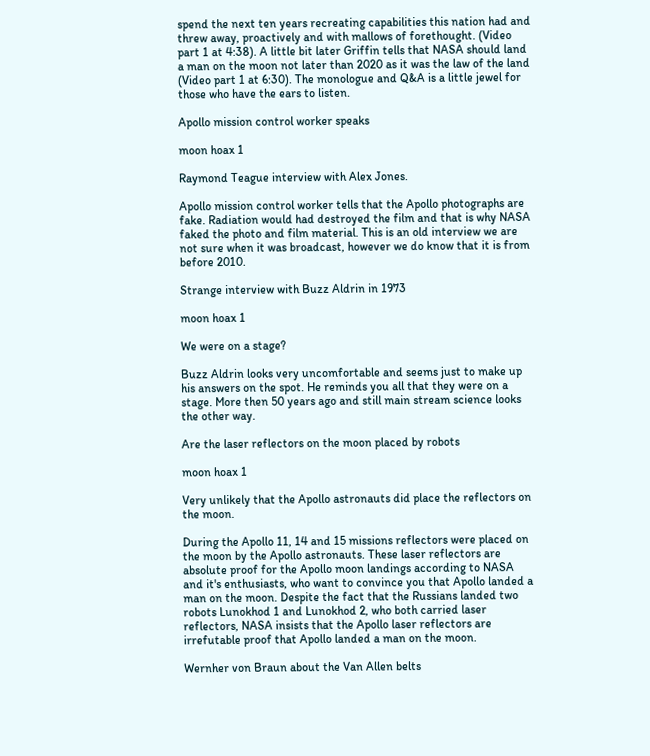spend the next ten years recreating capabilities this nation had and threw away, proactively and with mallows of forethought. (Video part 1 at 4:38). A little bit later Griffin tells that NASA should land a man on the moon not later than 2020 as it was the law of the land (Video part 1 at 6:30). The monologue and Q&A is a little jewel for those who have the ears to listen.

Apollo mission control worker speaks

moon hoax 1

Raymond Teague interview with Alex Jones.

Apollo mission control worker tells that the Apollo photographs are fake. Radiation would had destroyed the film and that is why NASA faked the photo and film material. This is an old interview we are not sure when it was broadcast, however we do know that it is from before 2010.

Strange interview with Buzz Aldrin in 1973

moon hoax 1

We were on a stage?

Buzz Aldrin looks very uncomfortable and seems just to make up his answers on the spot. He reminds you all that they were on a stage. More then 50 years ago and still main stream science looks the other way.

Are the laser reflectors on the moon placed by robots

moon hoax 1

Very unlikely that the Apollo astronauts did place the reflectors on the moon.

During the Apollo 11, 14 and 15 missions reflectors were placed on the moon by the Apollo astronauts. These laser reflectors are absolute proof for the Apollo moon landings according to NASA and it's enthusiasts, who want to convince you that Apollo landed a man on the moon. Despite the fact that the Russians landed two robots Lunokhod 1 and Lunokhod 2, who both carried laser reflectors, NASA insists that the Apollo laser reflectors are irrefutable proof that Apollo landed a man on the moon.

Wernher von Braun about the Van Allen belts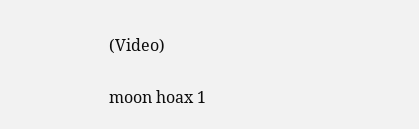(Video)

moon hoax 1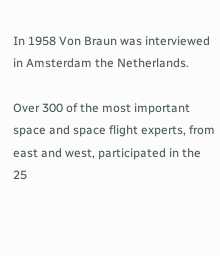In 1958 Von Braun was interviewed in Amsterdam the Netherlands.

Over 300 of the most important space and space flight experts, from east and west, participated in the 25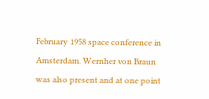February 1958 space conference in Amsterdam. Wernher von Braun was also present and at one point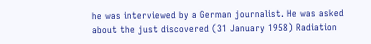he was interviewed by a German journalist. He was asked about the just discovered (31 January 1958) Radiation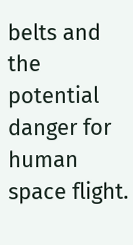belts and the potential danger for human space flight.